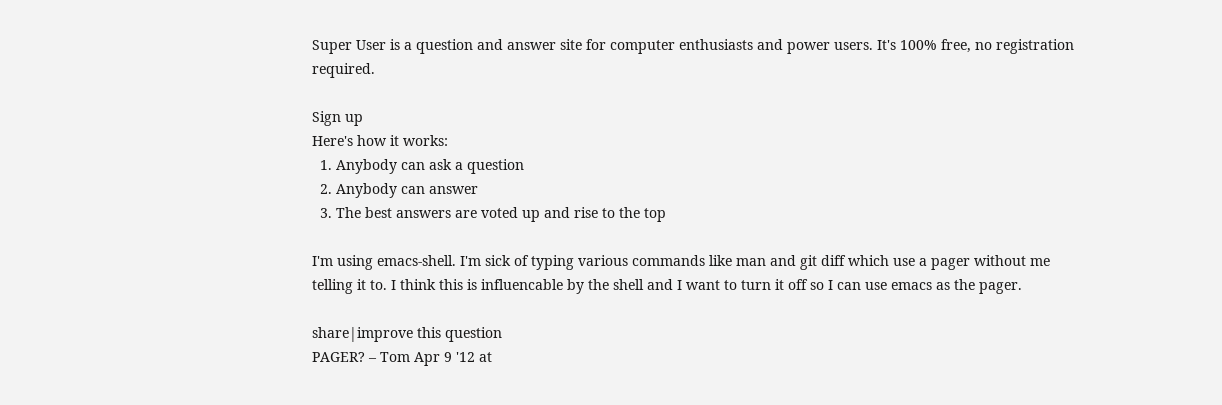Super User is a question and answer site for computer enthusiasts and power users. It's 100% free, no registration required.

Sign up
Here's how it works:
  1. Anybody can ask a question
  2. Anybody can answer
  3. The best answers are voted up and rise to the top

I'm using emacs-shell. I'm sick of typing various commands like man and git diff which use a pager without me telling it to. I think this is influencable by the shell and I want to turn it off so I can use emacs as the pager.

share|improve this question
PAGER? – Tom Apr 9 '12 at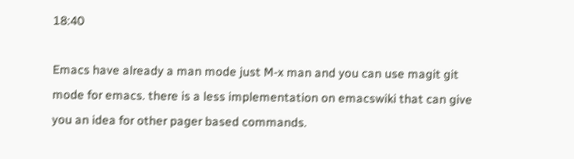18:40

Emacs have already a man mode just M-x man and you can use magit git mode for emacs. there is a less implementation on emacswiki that can give you an idea for other pager based commands.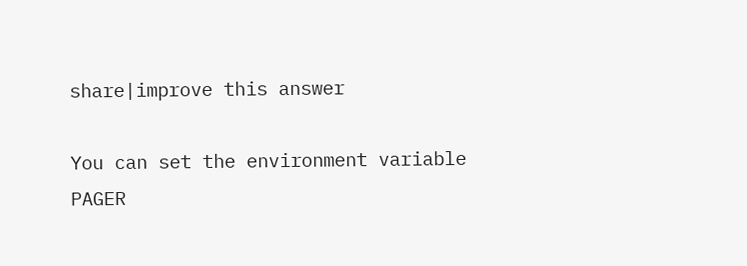share|improve this answer

You can set the environment variable PAGER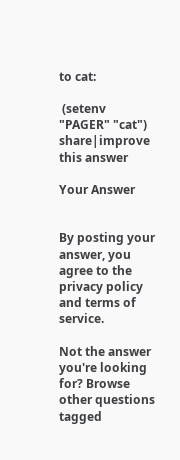to cat:

 (setenv "PAGER" "cat")
share|improve this answer

Your Answer


By posting your answer, you agree to the privacy policy and terms of service.

Not the answer you're looking for? Browse other questions tagged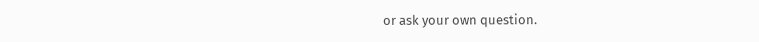or ask your own question.